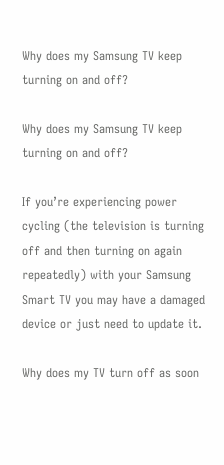Why does my Samsung TV keep turning on and off?

Why does my Samsung TV keep turning on and off?

If you’re experiencing power cycling (the television is turning off and then turning on again repeatedly) with your Samsung Smart TV you may have a damaged device or just need to update it.

Why does my TV turn off as soon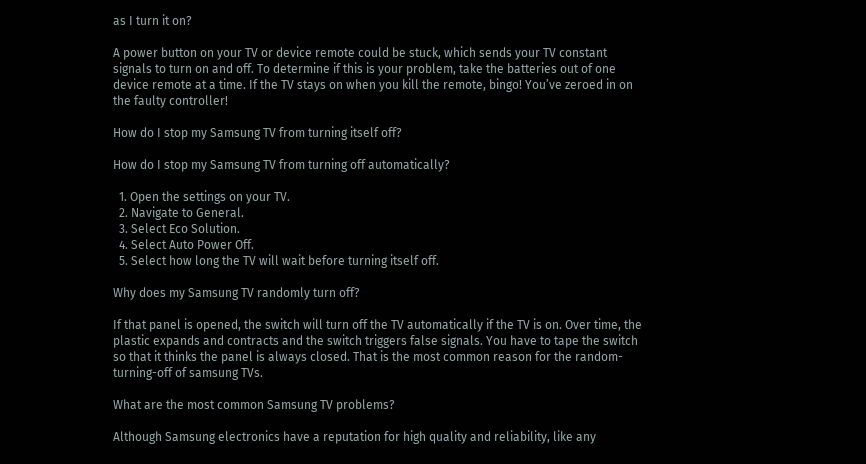as I turn it on?

A power button on your TV or device remote could be stuck, which sends your TV constant signals to turn on and off. To determine if this is your problem, take the batteries out of one device remote at a time. If the TV stays on when you kill the remote, bingo! You’ve zeroed in on the faulty controller!

How do I stop my Samsung TV from turning itself off?

How do I stop my Samsung TV from turning off automatically?

  1. Open the settings on your TV.
  2. Navigate to General.
  3. Select Eco Solution.
  4. Select Auto Power Off.
  5. Select how long the TV will wait before turning itself off.

Why does my Samsung TV randomly turn off?

If that panel is opened, the switch will turn off the TV automatically if the TV is on. Over time, the plastic expands and contracts and the switch triggers false signals. You have to tape the switch so that it thinks the panel is always closed. That is the most common reason for the random-turning-off of samsung TVs.

What are the most common Samsung TV problems?

Although Samsung electronics have a reputation for high quality and reliability, like any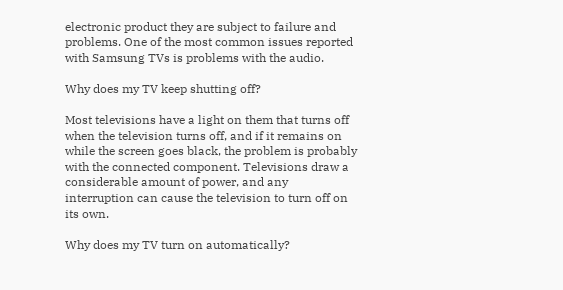electronic product they are subject to failure and problems. One of the most common issues reported with Samsung TVs is problems with the audio.

Why does my TV keep shutting off?

Most televisions have a light on them that turns off when the television turns off, and if it remains on while the screen goes black, the problem is probably with the connected component. Televisions draw a considerable amount of power, and any interruption can cause the television to turn off on its own.

Why does my TV turn on automatically?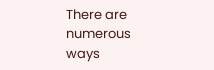There are numerous ways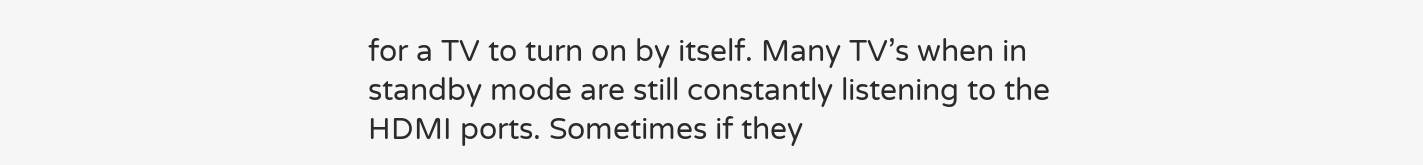for a TV to turn on by itself. Many TV’s when in standby mode are still constantly listening to the HDMI ports. Sometimes if they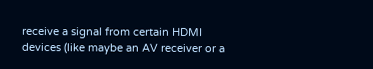receive a signal from certain HDMI devices (like maybe an AV receiver or a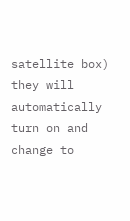satellite box) they will automatically turn on and change to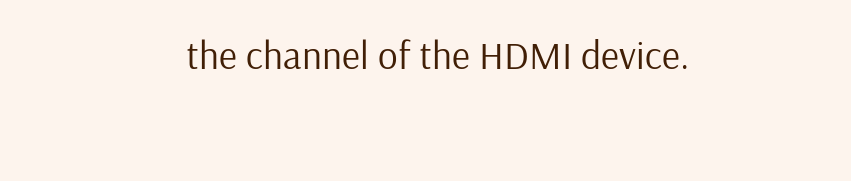the channel of the HDMI device.